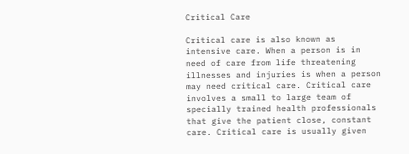Critical Care

Critical care is also known as intensive care. When a person is in need of care from life threatening illnesses and injuries is when a person may need critical care. Critical care involves a small to large team of specially trained health professionals that give the patient close, constant care. Critical care is usually given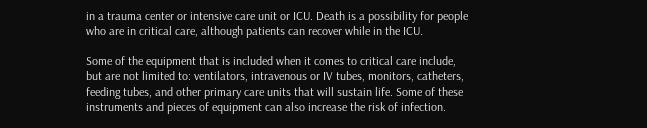in a trauma center or intensive care unit or ICU. Death is a possibility for people who are in critical care, although patients can recover while in the ICU.

Some of the equipment that is included when it comes to critical care include, but are not limited to: ventilators, intravenous or IV tubes, monitors, catheters, feeding tubes, and other primary care units that will sustain life. Some of these instruments and pieces of equipment can also increase the risk of infection.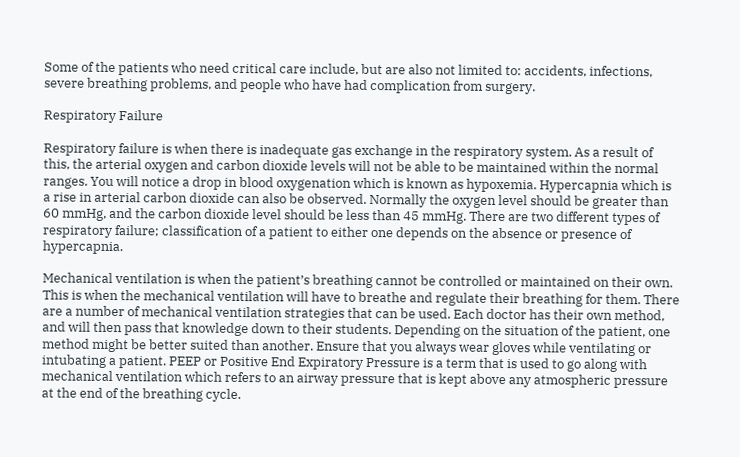Some of the patients who need critical care include, but are also not limited to: accidents, infections, severe breathing problems, and people who have had complication from surgery.

Respiratory Failure

Respiratory failure is when there is inadequate gas exchange in the respiratory system. As a result of this, the arterial oxygen and carbon dioxide levels will not be able to be maintained within the normal ranges. You will notice a drop in blood oxygenation which is known as hypoxemia. Hypercapnia which is a rise in arterial carbon dioxide can also be observed. Normally the oxygen level should be greater than 60 mmHg, and the carbon dioxide level should be less than 45 mmHg. There are two different types of respiratory failure; classification of a patient to either one depends on the absence or presence of hypercapnia.

Mechanical ventilation is when the patient’s breathing cannot be controlled or maintained on their own. This is when the mechanical ventilation will have to breathe and regulate their breathing for them. There are a number of mechanical ventilation strategies that can be used. Each doctor has their own method, and will then pass that knowledge down to their students. Depending on the situation of the patient, one method might be better suited than another. Ensure that you always wear gloves while ventilating or intubating a patient. PEEP or Positive End Expiratory Pressure is a term that is used to go along with mechanical ventilation which refers to an airway pressure that is kept above any atmospheric pressure at the end of the breathing cycle.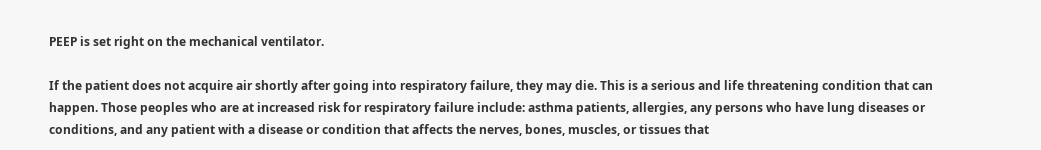PEEP is set right on the mechanical ventilator.

If the patient does not acquire air shortly after going into respiratory failure, they may die. This is a serious and life threatening condition that can happen. Those peoples who are at increased risk for respiratory failure include: asthma patients, allergies, any persons who have lung diseases or conditions, and any patient with a disease or condition that affects the nerves, bones, muscles, or tissues that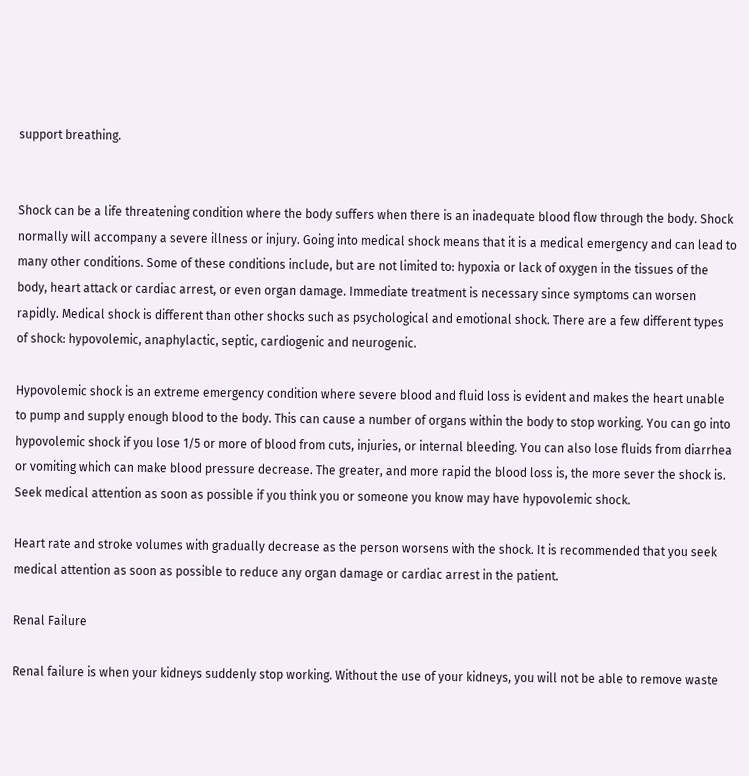support breathing.


Shock can be a life threatening condition where the body suffers when there is an inadequate blood flow through the body. Shock normally will accompany a severe illness or injury. Going into medical shock means that it is a medical emergency and can lead to many other conditions. Some of these conditions include, but are not limited to: hypoxia or lack of oxygen in the tissues of the body, heart attack or cardiac arrest, or even organ damage. Immediate treatment is necessary since symptoms can worsen rapidly. Medical shock is different than other shocks such as psychological and emotional shock. There are a few different types of shock: hypovolemic, anaphylactic, septic, cardiogenic and neurogenic.

Hypovolemic shock is an extreme emergency condition where severe blood and fluid loss is evident and makes the heart unable to pump and supply enough blood to the body. This can cause a number of organs within the body to stop working. You can go into hypovolemic shock if you lose 1/5 or more of blood from cuts, injuries, or internal bleeding. You can also lose fluids from diarrhea or vomiting which can make blood pressure decrease. The greater, and more rapid the blood loss is, the more sever the shock is. Seek medical attention as soon as possible if you think you or someone you know may have hypovolemic shock.

Heart rate and stroke volumes with gradually decrease as the person worsens with the shock. It is recommended that you seek medical attention as soon as possible to reduce any organ damage or cardiac arrest in the patient.

Renal Failure

Renal failure is when your kidneys suddenly stop working. Without the use of your kidneys, you will not be able to remove waste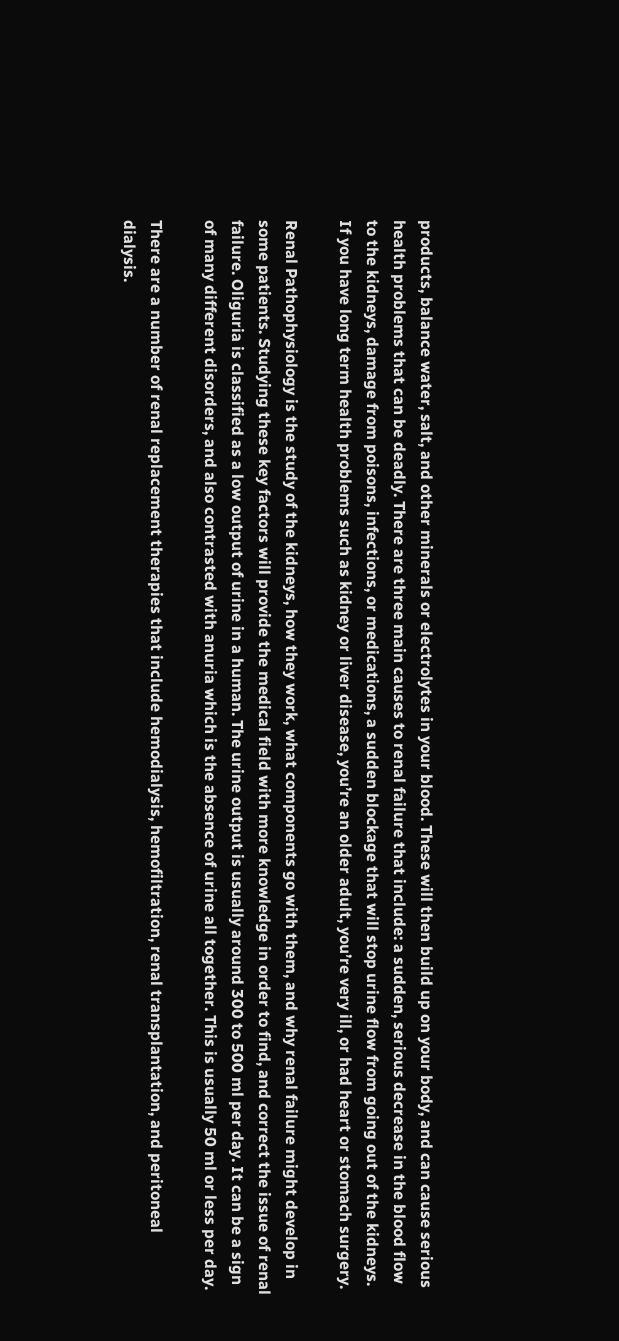products, balance water, salt, and other minerals or electrolytes in your blood. These will then build up on your body, and can cause serious health problems that can be deadly. There are three main causes to renal failure that include: a sudden, serious decrease in the blood flow to the kidneys, damage from poisons, infections, or medications, a sudden blockage that will stop urine flow from going out of the kidneys. If you have long term health problems such as kidney or liver disease, you’re an older adult, you’re very ill, or had heart or stomach surgery.

Renal Pathophysiology is the study of the kidneys, how they work, what components go with them, and why renal failure might develop in some patients. Studying these key factors will provide the medical field with more knowledge in order to find, and correct the issue of renal failure. Oliguria is classified as a low output of urine in a human. The urine output is usually around 300 to 500 ml per day. It can be a sign of many different disorders, and also contrasted with anuria which is the absence of urine all together. This is usually 50 ml or less per day.

There are a number of renal replacement therapies that include hemodialysis, hemofiltration, renal transplantation, and peritoneal dialysis.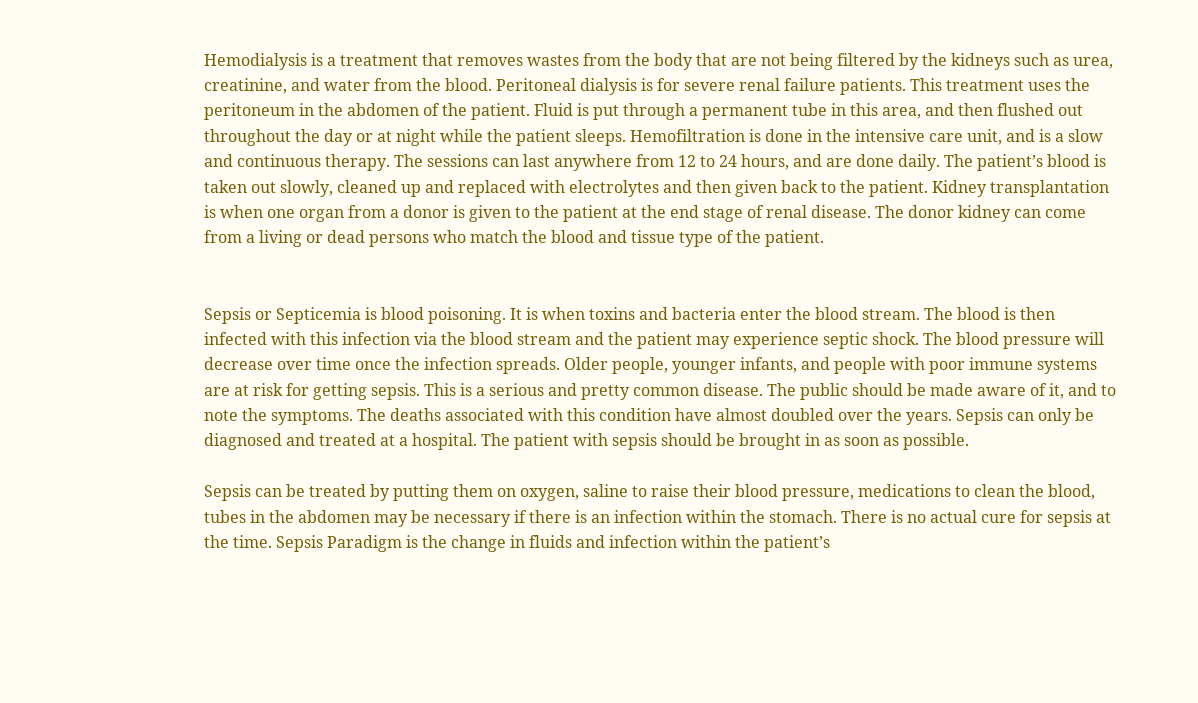Hemodialysis is a treatment that removes wastes from the body that are not being filtered by the kidneys such as urea, creatinine, and water from the blood. Peritoneal dialysis is for severe renal failure patients. This treatment uses the peritoneum in the abdomen of the patient. Fluid is put through a permanent tube in this area, and then flushed out throughout the day or at night while the patient sleeps. Hemofiltration is done in the intensive care unit, and is a slow and continuous therapy. The sessions can last anywhere from 12 to 24 hours, and are done daily. The patient’s blood is taken out slowly, cleaned up and replaced with electrolytes and then given back to the patient. Kidney transplantation is when one organ from a donor is given to the patient at the end stage of renal disease. The donor kidney can come from a living or dead persons who match the blood and tissue type of the patient.


Sepsis or Septicemia is blood poisoning. It is when toxins and bacteria enter the blood stream. The blood is then infected with this infection via the blood stream and the patient may experience septic shock. The blood pressure will decrease over time once the infection spreads. Older people, younger infants, and people with poor immune systems are at risk for getting sepsis. This is a serious and pretty common disease. The public should be made aware of it, and to note the symptoms. The deaths associated with this condition have almost doubled over the years. Sepsis can only be diagnosed and treated at a hospital. The patient with sepsis should be brought in as soon as possible.

Sepsis can be treated by putting them on oxygen, saline to raise their blood pressure, medications to clean the blood, tubes in the abdomen may be necessary if there is an infection within the stomach. There is no actual cure for sepsis at the time. Sepsis Paradigm is the change in fluids and infection within the patient’s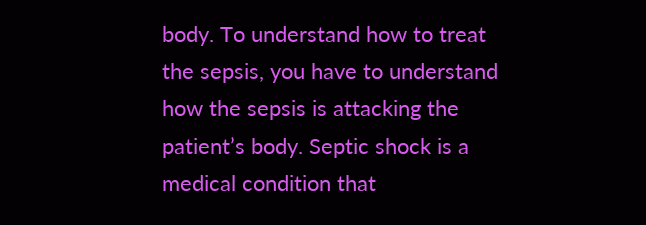body. To understand how to treat the sepsis, you have to understand how the sepsis is attacking the patient’s body. Septic shock is a medical condition that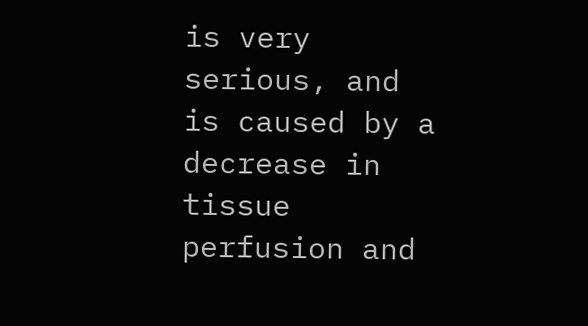is very serious, and is caused by a decrease in tissue perfusion and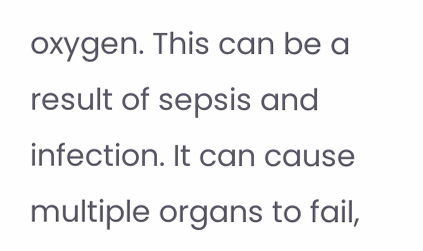oxygen. This can be a result of sepsis and infection. It can cause multiple organs to fail,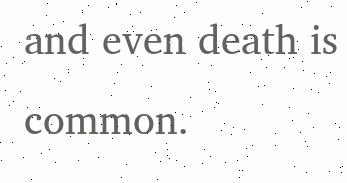and even death is common.